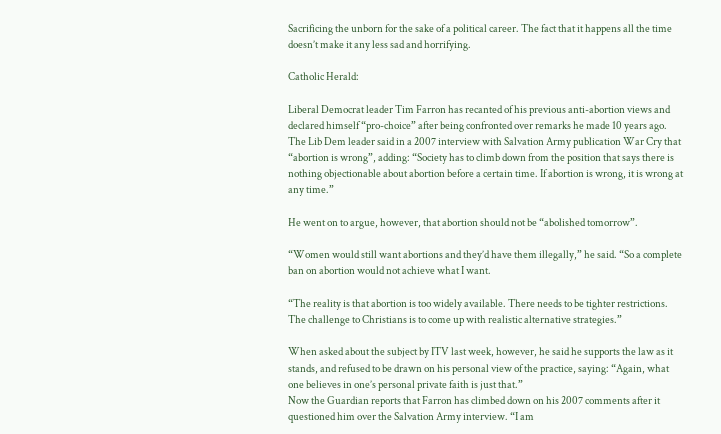Sacrificing the unborn for the sake of a political career. The fact that it happens all the time doesn’t make it any less sad and horrifying.

Catholic Herald:

Liberal Democrat leader Tim Farron has recanted of his previous anti-abortion views and declared himself “pro-choice” after being confronted over remarks he made 10 years ago.
The Lib Dem leader said in a 2007 interview with Salvation Army publication War Cry that “abortion is wrong”, adding: “Society has to climb down from the position that says there is nothing objectionable about abortion before a certain time. If abortion is wrong, it is wrong at any time.”

He went on to argue, however, that abortion should not be “abolished tomorrow”.

“Women would still want abortions and they’d have them illegally,” he said. “So a complete ban on abortion would not achieve what I want.

“The reality is that abortion is too widely available. There needs to be tighter restrictions. The challenge to Christians is to come up with realistic alternative strategies.”

When asked about the subject by ITV last week, however, he said he supports the law as it stands, and refused to be drawn on his personal view of the practice, saying: “Again, what one believes in one’s personal private faith is just that.”
Now the Guardian reports that Farron has climbed down on his 2007 comments after it questioned him over the Salvation Army interview. “I am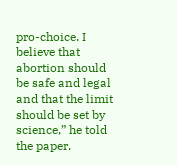pro-choice. I believe that abortion should be safe and legal and that the limit should be set by science,” he told the paper.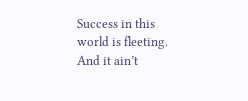Success in this world is fleeting. And it ain’t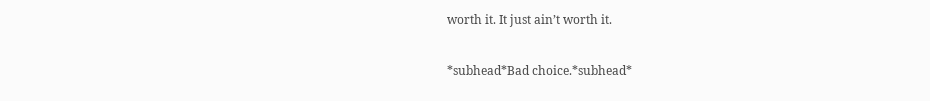worth it. It just ain’t worth it.

*subhead*Bad choice.*subhead*